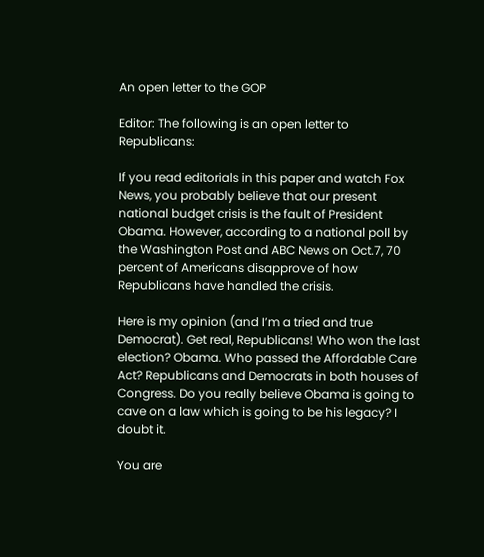An open letter to the GOP

Editor: The following is an open letter to Republicans:

If you read editorials in this paper and watch Fox News, you probably believe that our present national budget crisis is the fault of President Obama. However, according to a national poll by the Washington Post and ABC News on Oct.7, 70 percent of Americans disapprove of how Republicans have handled the crisis.

Here is my opinion (and I’m a tried and true Democrat). Get real, Republicans! Who won the last election? Obama. Who passed the Affordable Care Act? Republicans and Democrats in both houses of Congress. Do you really believe Obama is going to cave on a law which is going to be his legacy? I doubt it.

You are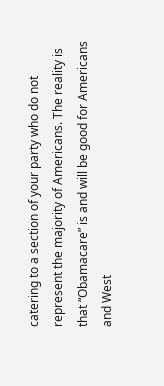catering to a section of your party who do not represent the majority of Americans. The reality is that “Obamacare” is and will be good for Americans and West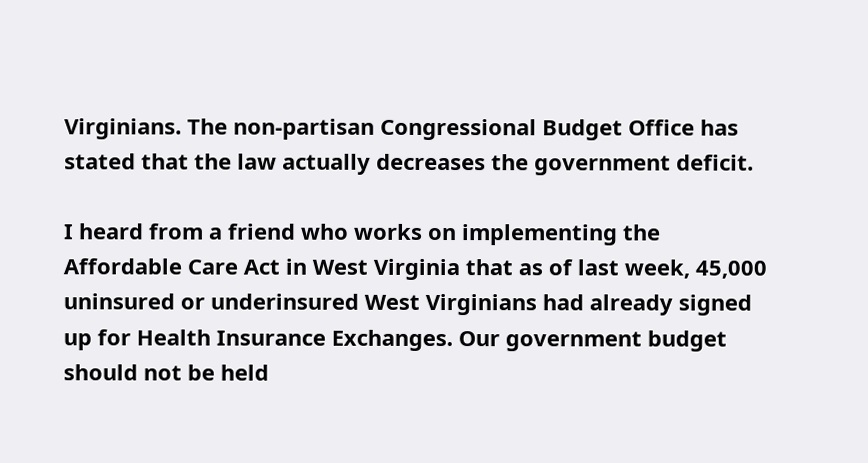Virginians. The non-partisan Congressional Budget Office has stated that the law actually decreases the government deficit.

I heard from a friend who works on implementing the Affordable Care Act in West Virginia that as of last week, 45,000 uninsured or underinsured West Virginians had already signed up for Health Insurance Exchanges. Our government budget should not be held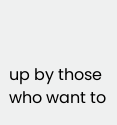up by those who want to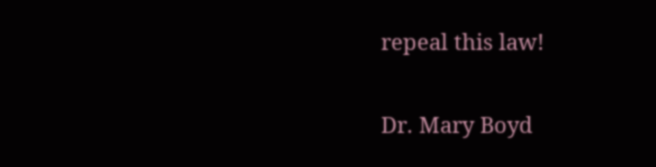repeal this law!

Dr. Mary Boyd